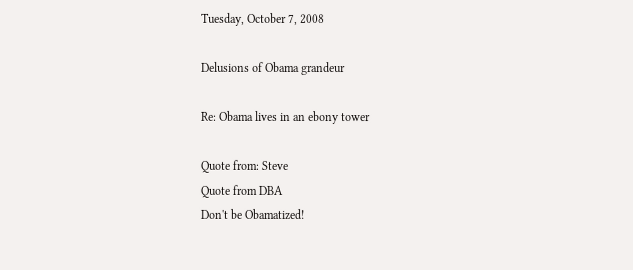Tuesday, October 7, 2008

Delusions of Obama grandeur

Re: Obama lives in an ebony tower

Quote from: Steve
Quote from DBA
Don't be Obamatized!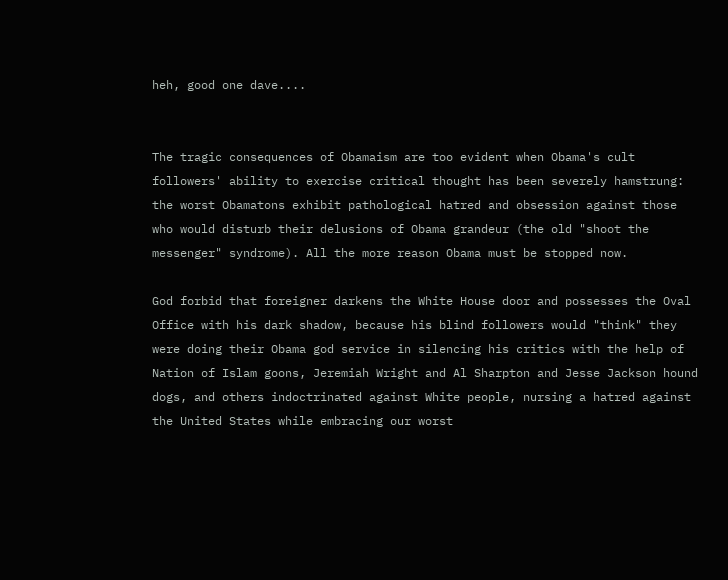heh, good one dave....


The tragic consequences of Obamaism are too evident when Obama's cult followers' ability to exercise critical thought has been severely hamstrung: the worst Obamatons exhibit pathological hatred and obsession against those who would disturb their delusions of Obama grandeur (the old "shoot the messenger" syndrome). All the more reason Obama must be stopped now.

God forbid that foreigner darkens the White House door and possesses the Oval Office with his dark shadow, because his blind followers would "think" they were doing their Obama god service in silencing his critics with the help of Nation of Islam goons, Jeremiah Wright and Al Sharpton and Jesse Jackson hound dogs, and others indoctrinated against White people, nursing a hatred against the United States while embracing our worst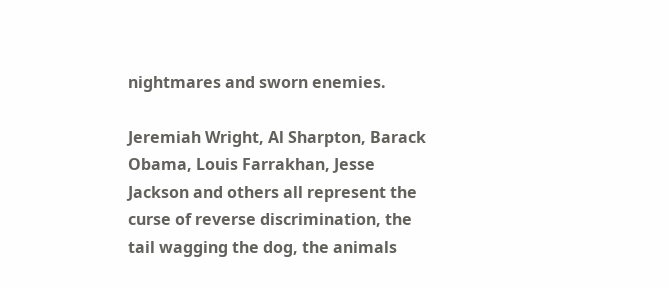nightmares and sworn enemies.

Jeremiah Wright, Al Sharpton, Barack Obama, Louis Farrakhan, Jesse Jackson and others all represent the curse of reverse discrimination, the tail wagging the dog, the animals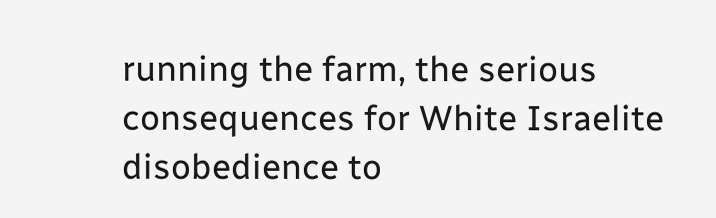running the farm, the serious consequences for White Israelite disobedience to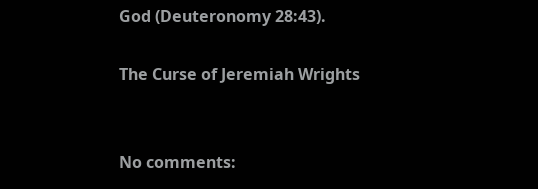God (Deuteronomy 28:43).

The Curse of Jeremiah Wrights


No comments: